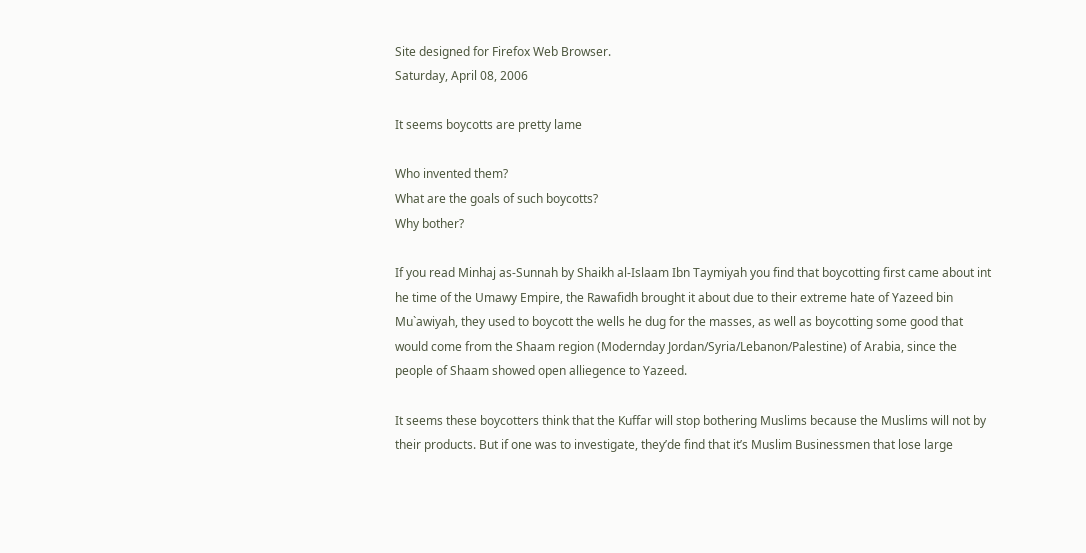Site designed for Firefox Web Browser.
Saturday, April 08, 2006

It seems boycotts are pretty lame

Who invented them?
What are the goals of such boycotts?
Why bother?

If you read Minhaj as-Sunnah by Shaikh al-Islaam Ibn Taymiyah you find that boycotting first came about int he time of the Umawy Empire, the Rawafidh brought it about due to their extreme hate of Yazeed bin Mu`awiyah, they used to boycott the wells he dug for the masses, as well as boycotting some good that would come from the Shaam region (Modernday Jordan/Syria/Lebanon/Palestine) of Arabia, since the people of Shaam showed open alliegence to Yazeed.

It seems these boycotters think that the Kuffar will stop bothering Muslims because the Muslims will not by their products. But if one was to investigate, they’de find that it’s Muslim Businessmen that lose large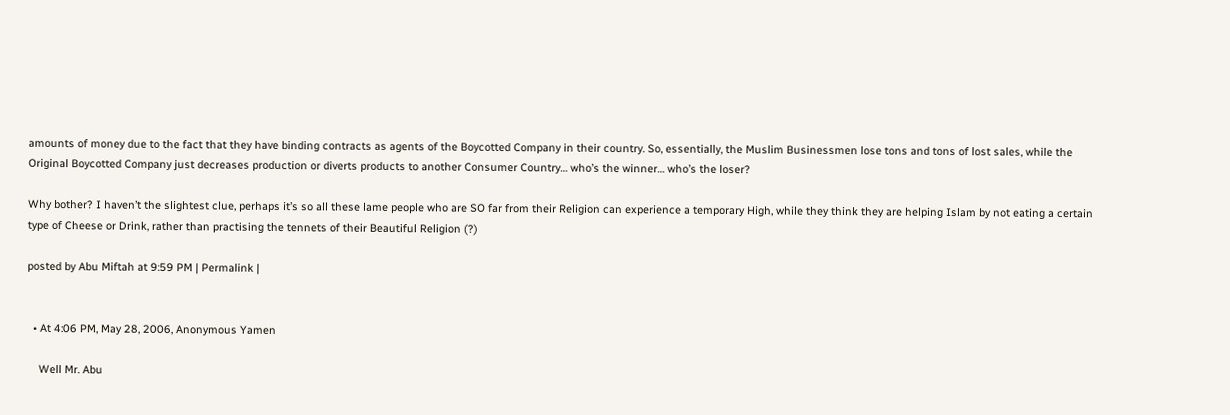amounts of money due to the fact that they have binding contracts as agents of the Boycotted Company in their country. So, essentially, the Muslim Businessmen lose tons and tons of lost sales, while the Original Boycotted Company just decreases production or diverts products to another Consumer Country… who’s the winner… who’s the loser?

Why bother? I haven’t the slightest clue, perhaps it’s so all these lame people who are SO far from their Religion can experience a temporary High, while they think they are helping Islam by not eating a certain type of Cheese or Drink, rather than practising the tennets of their Beautiful Religion (?)

posted by Abu Miftah at 9:59 PM | Permalink |


  • At 4:06 PM, May 28, 2006, Anonymous Yamen

    Well Mr. Abu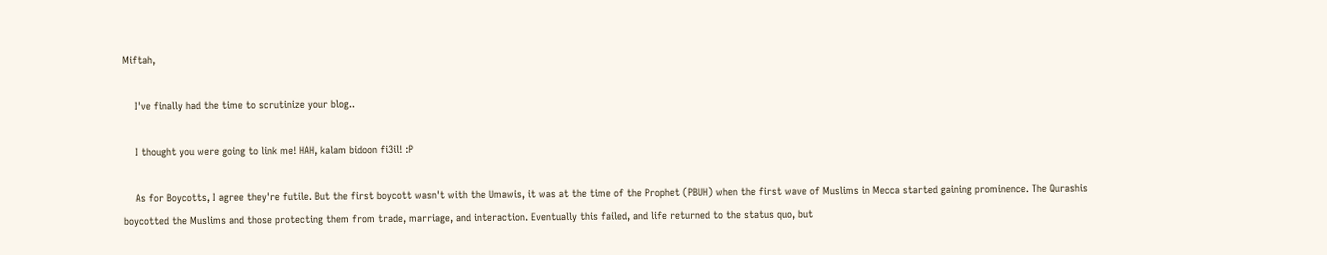Miftah,

    I've finally had the time to scrutinize your blog..

    I thought you were going to link me! HAH, kalam bidoon fi3il! :P

    As for Boycotts, I agree they're futile. But the first boycott wasn't with the Umawis, it was at the time of the Prophet (PBUH) when the first wave of Muslims in Mecca started gaining prominence. The Qurashis boycotted the Muslims and those protecting them from trade, marriage, and interaction. Eventually this failed, and life returned to the status quo, but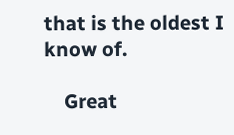that is the oldest I know of.

    Great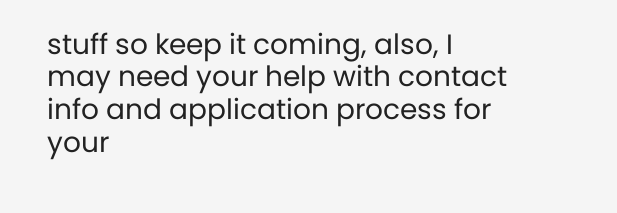stuff so keep it coming, also, I may need your help with contact info and application process for your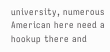university, numerous American here need a hookup there and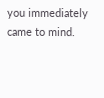you immediately came to mind.